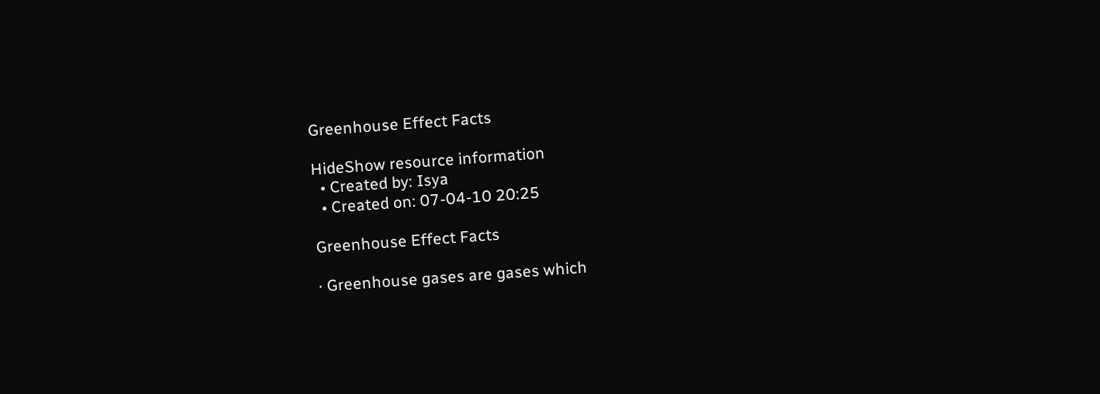Greenhouse Effect Facts

HideShow resource information
  • Created by: Isya
  • Created on: 07-04-10 20:25

Greenhouse Effect Facts

· Greenhouse gases are gases which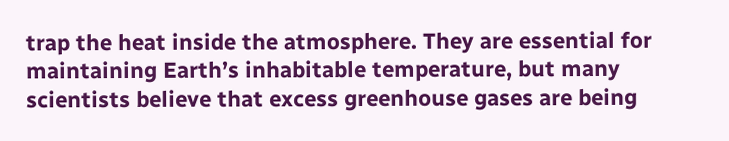trap the heat inside the atmosphere. They are essential for maintaining Earth’s inhabitable temperature, but many scientists believe that excess greenhouse gases are being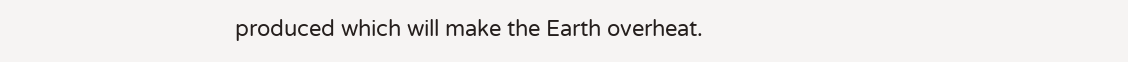produced which will make the Earth overheat.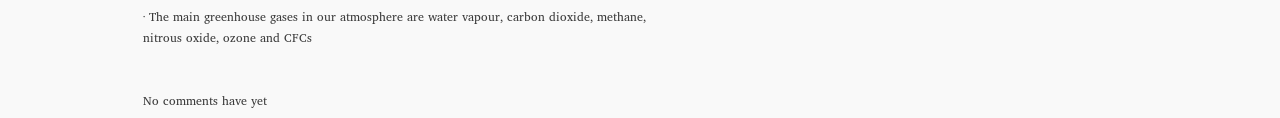· The main greenhouse gases in our atmosphere are water vapour, carbon dioxide, methane, nitrous oxide, ozone and CFCs


No comments have yet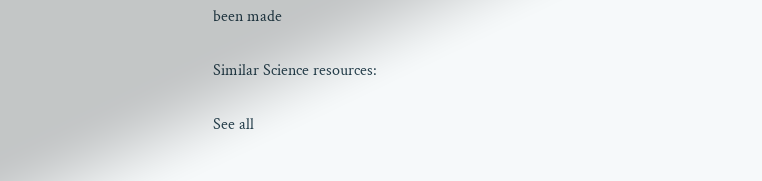been made

Similar Science resources:

See all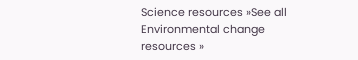Science resources »See all Environmental change resources »